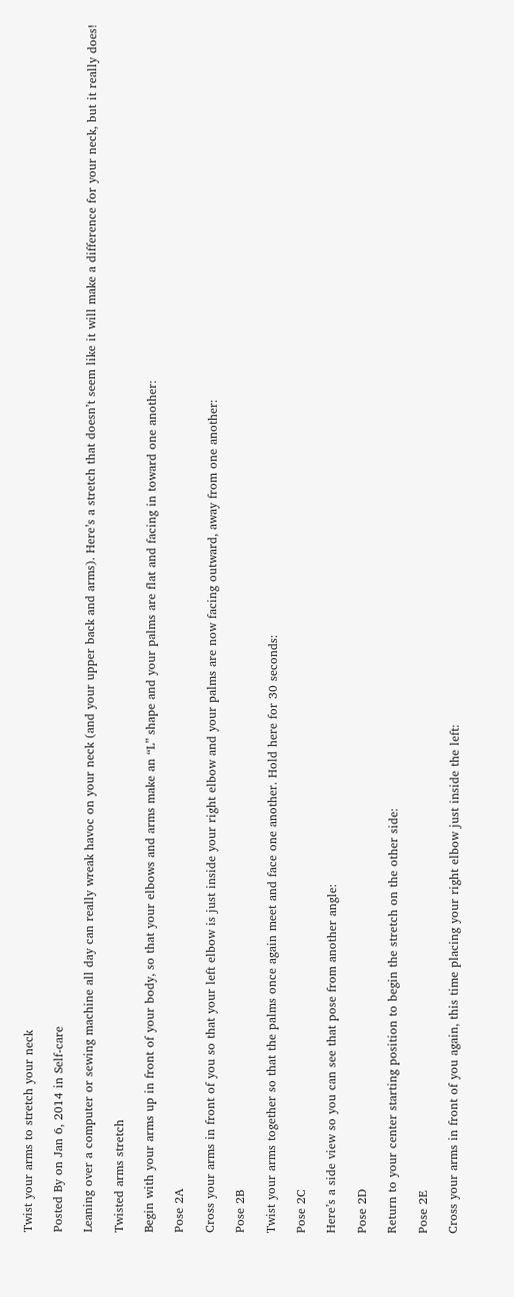Twist your arms to stretch your neck

Posted By on Jan 6, 2014 in Self-care

Leaning over a computer or sewing machine all day can really wreak havoc on your neck (and your upper back and arms). Here’s a stretch that doesn’t seem like it will make a difference for your neck, but it really does!

Twisted arms stretch

Begin with your arms up in front of your body, so that your elbows and arms make an “L” shape and your palms are flat and facing in toward one another:

Pose 2A

Cross your arms in front of you so that your left elbow is just inside your right elbow and your palms are now facing outward, away from one another:

Pose 2B

Twist your arms together so that the palms once again meet and face one another. Hold here for 30 seconds:

Pose 2C

Here’s a side view so you can see that pose from another angle:

Pose 2D

Return to your center starting position to begin the stretch on the other side:

Pose 2E

Cross your arms in front of you again, this time placing your right elbow just inside the left: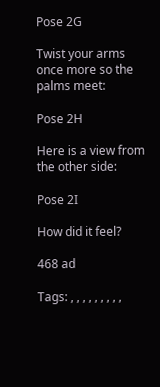Pose 2G

Twist your arms once more so the palms meet:

Pose 2H

Here is a view from the other side:

Pose 2I

How did it feel?

468 ad

Tags: , , , , , , , , ,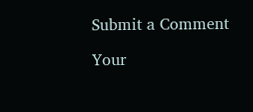Submit a Comment

Your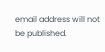email address will not be published.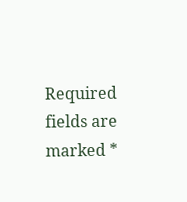Required fields are marked *